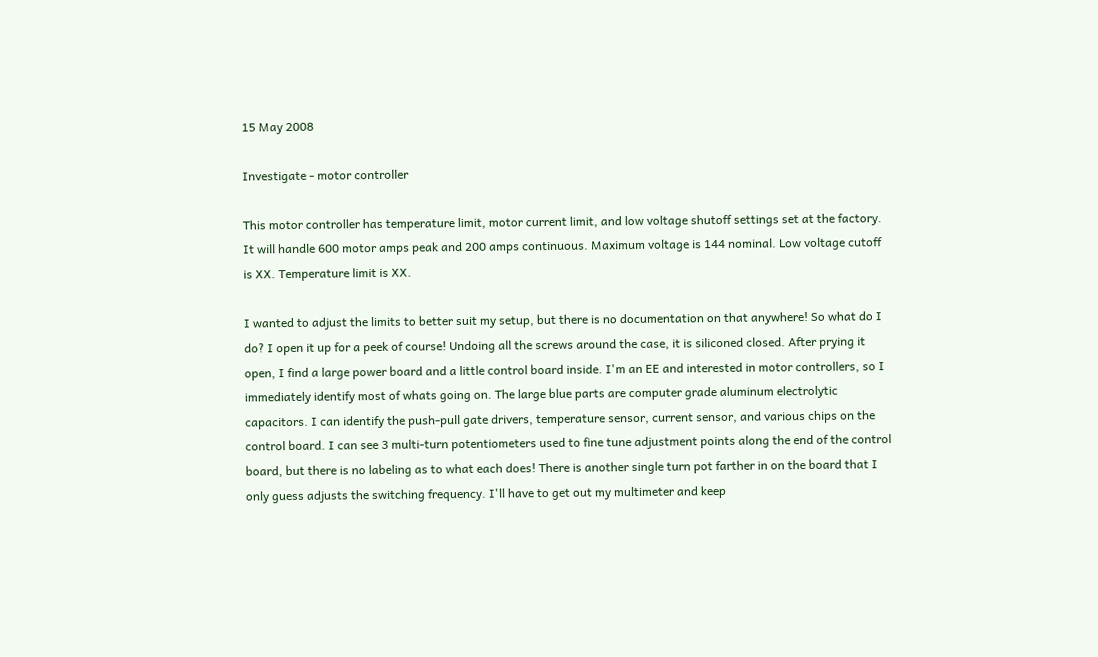15 May 2008

Investigate - motor controller

This motor controller has temperature limit, motor current limit, and low voltage shutoff settings set at the factory. It will handle 600 motor amps peak and 200 amps continuous. Maximum voltage is 144 nominal. Low voltage cutoff is XX. Temperature limit is XX.

I wanted to adjust the limits to better suit my setup, but there is no documentation on that anywhere! So what do I do? I open it up for a peek of course! Undoing all the screws around the case, it is siliconed closed. After prying it open, I find a large power board and a little control board inside. I'm an EE and interested in motor controllers, so I immediately identify most of whats going on. The large blue parts are computer grade aluminum electrolytic capacitors. I can identify the push-pull gate drivers, temperature sensor, current sensor, and various chips on the control board. I can see 3 multi-turn potentiometers used to fine tune adjustment points along the end of the control board, but there is no labeling as to what each does! There is another single turn pot farther in on the board that I only guess adjusts the switching frequency. I'll have to get out my multimeter and keep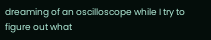dreaming of an oscilloscope while I try to figure out what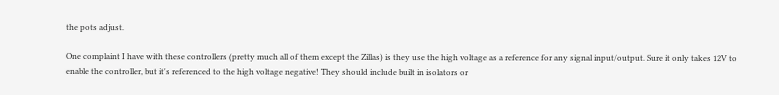the pots adjust.

One complaint I have with these controllers (pretty much all of them except the Zillas) is they use the high voltage as a reference for any signal input/output. Sure it only takes 12V to enable the controller, but it's referenced to the high voltage negative! They should include built in isolators or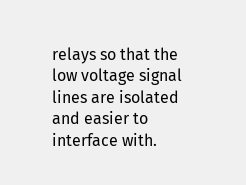relays so that the low voltage signal lines are isolated and easier to interface with.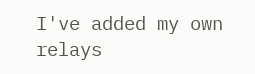I've added my own relays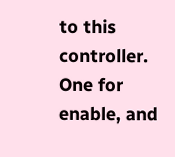to this controller. One for enable, and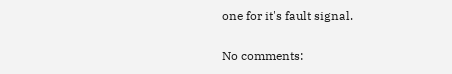one for it's fault signal.

No comments: